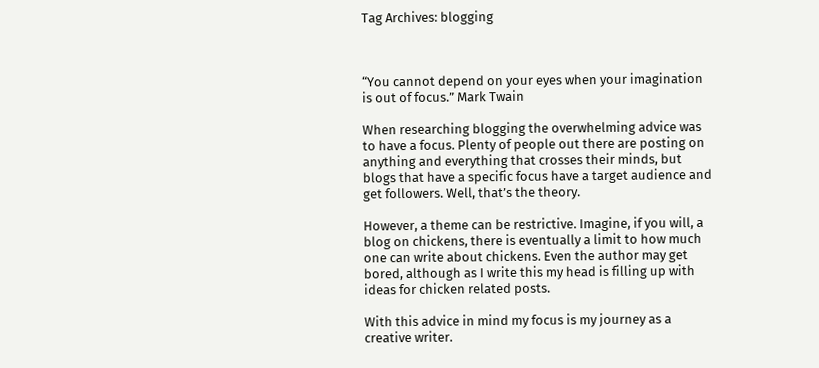Tag Archives: blogging



“You cannot depend on your eyes when your imagination is out of focus.” Mark Twain

When researching blogging the overwhelming advice was to have a focus. Plenty of people out there are posting on anything and everything that crosses their minds, but blogs that have a specific focus have a target audience and get followers. Well, that’s the theory.

However, a theme can be restrictive. Imagine, if you will, a blog on chickens, there is eventually a limit to how much one can write about chickens. Even the author may get bored, although as I write this my head is filling up with ideas for chicken related posts.

With this advice in mind my focus is my journey as a creative writer.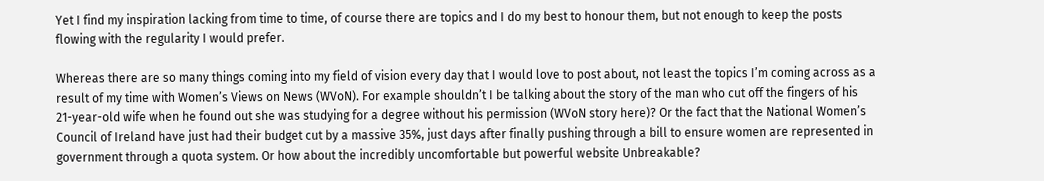Yet I find my inspiration lacking from time to time, of course there are topics and I do my best to honour them, but not enough to keep the posts flowing with the regularity I would prefer.

Whereas there are so many things coming into my field of vision every day that I would love to post about, not least the topics I’m coming across as a result of my time with Women’s Views on News (WVoN). For example shouldn’t I be talking about the story of the man who cut off the fingers of his 21-year-old wife when he found out she was studying for a degree without his permission (WVoN story here)? Or the fact that the National Women’s Council of Ireland have just had their budget cut by a massive 35%, just days after finally pushing through a bill to ensure women are represented in government through a quota system. Or how about the incredibly uncomfortable but powerful website Unbreakable?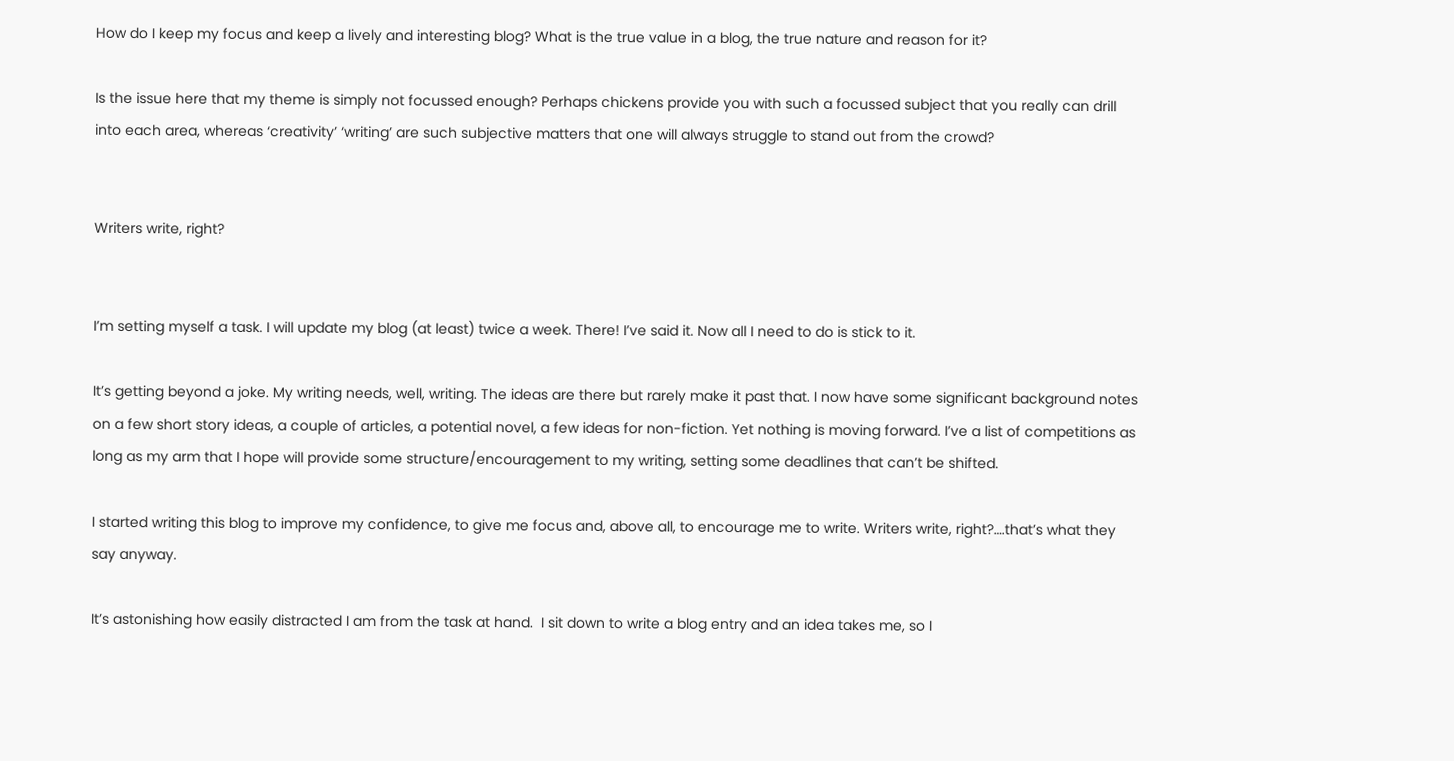How do I keep my focus and keep a lively and interesting blog? What is the true value in a blog, the true nature and reason for it?

Is the issue here that my theme is simply not focussed enough? Perhaps chickens provide you with such a focussed subject that you really can drill into each area, whereas ‘creativity’ ‘writing’ are such subjective matters that one will always struggle to stand out from the crowd?


Writers write, right?


I’m setting myself a task. I will update my blog (at least) twice a week. There! I’ve said it. Now all I need to do is stick to it.

It’s getting beyond a joke. My writing needs, well, writing. The ideas are there but rarely make it past that. I now have some significant background notes on a few short story ideas, a couple of articles, a potential novel, a few ideas for non-fiction. Yet nothing is moving forward. I’ve a list of competitions as long as my arm that I hope will provide some structure/encouragement to my writing, setting some deadlines that can’t be shifted.

I started writing this blog to improve my confidence, to give me focus and, above all, to encourage me to write. Writers write, right?….that’s what they say anyway.

It’s astonishing how easily distracted I am from the task at hand.  I sit down to write a blog entry and an idea takes me, so I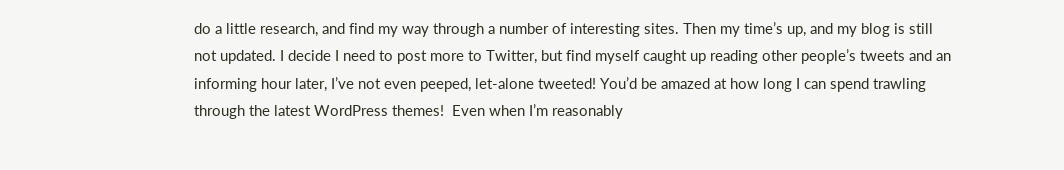do a little research, and find my way through a number of interesting sites. Then my time’s up, and my blog is still not updated. I decide I need to post more to Twitter, but find myself caught up reading other people’s tweets and an informing hour later, I’ve not even peeped, let-alone tweeted! You’d be amazed at how long I can spend trawling through the latest WordPress themes!  Even when I’m reasonably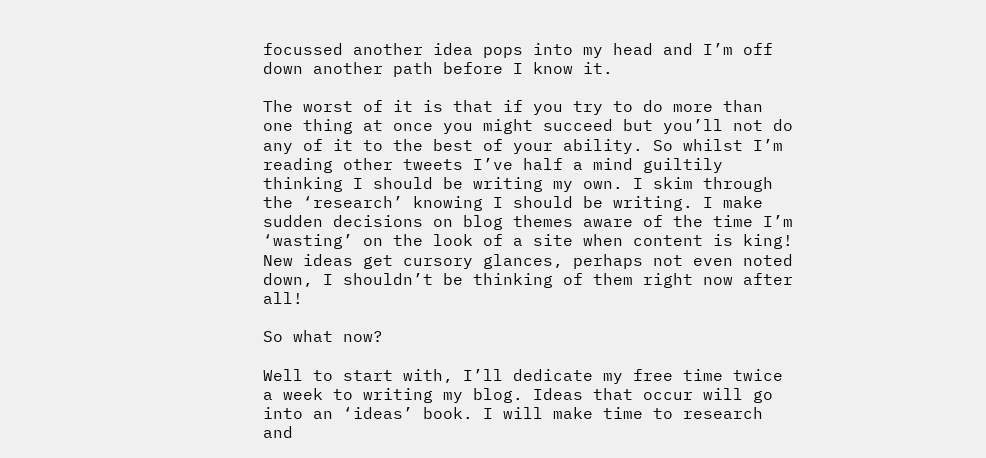focussed another idea pops into my head and I’m off down another path before I know it.

The worst of it is that if you try to do more than one thing at once you might succeed but you’ll not do any of it to the best of your ability. So whilst I’m reading other tweets I’ve half a mind guiltily thinking I should be writing my own. I skim through the ‘research’ knowing I should be writing. I make sudden decisions on blog themes aware of the time I’m ‘wasting’ on the look of a site when content is king! New ideas get cursory glances, perhaps not even noted down, I shouldn’t be thinking of them right now after all!

So what now?

Well to start with, I’ll dedicate my free time twice a week to writing my blog. Ideas that occur will go into an ‘ideas’ book. I will make time to research and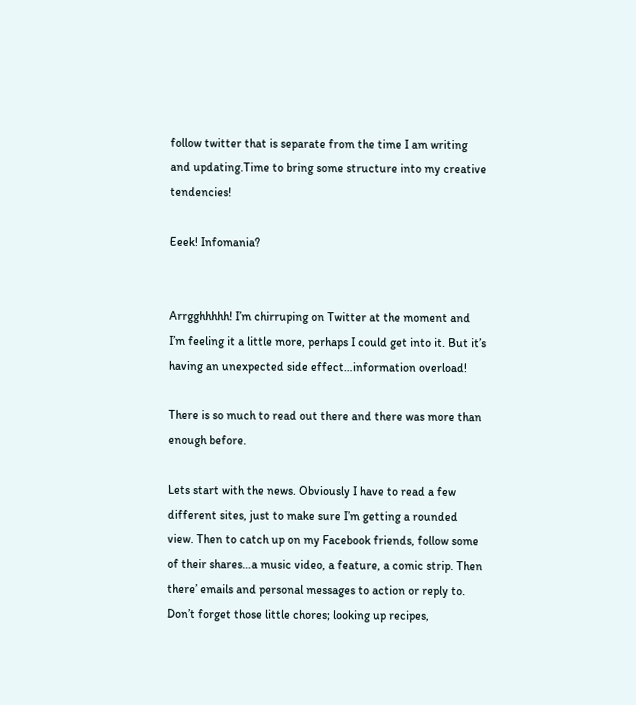follow twitter that is separate from the time I am writing and updating.Time to bring some structure into my creative tendencies!

Eeek! Infomania?


Arrgghhhhh! I’m chirruping on Twitter at the moment and I’m feeling it a little more, perhaps I could get into it. But it’s having an unexpected side effect…information overload!

There is so much to read out there and there was more than enough before.

Lets start with the news. Obviously I have to read a few different sites, just to make sure I’m getting a rounded view. Then to catch up on my Facebook friends, follow some of their shares…a music video, a feature, a comic strip. Then there’ emails and personal messages to action or reply to. Don’t forget those little chores; looking up recipes,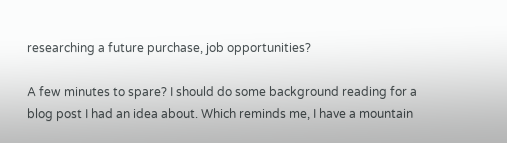researching a future purchase, job opportunities?

A few minutes to spare? I should do some background reading for a blog post I had an idea about. Which reminds me, I have a mountain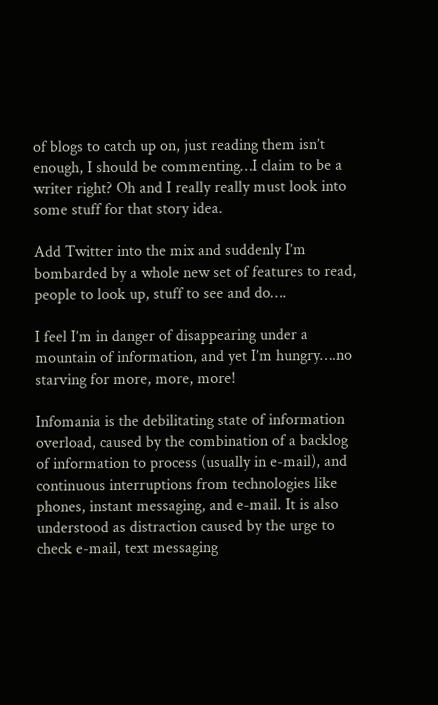of blogs to catch up on, just reading them isn’t enough, I should be commenting…I claim to be a writer right? Oh and I really really must look into some stuff for that story idea.

Add Twitter into the mix and suddenly I’m bombarded by a whole new set of features to read, people to look up, stuff to see and do….

I feel I’m in danger of disappearing under a mountain of information, and yet I’m hungry….no starving for more, more, more!

Infomania is the debilitating state of information overload, caused by the combination of a backlog of information to process (usually in e-mail), and continuous interruptions from technologies like phones, instant messaging, and e-mail. It is also understood as distraction caused by the urge to check e-mail, text messaging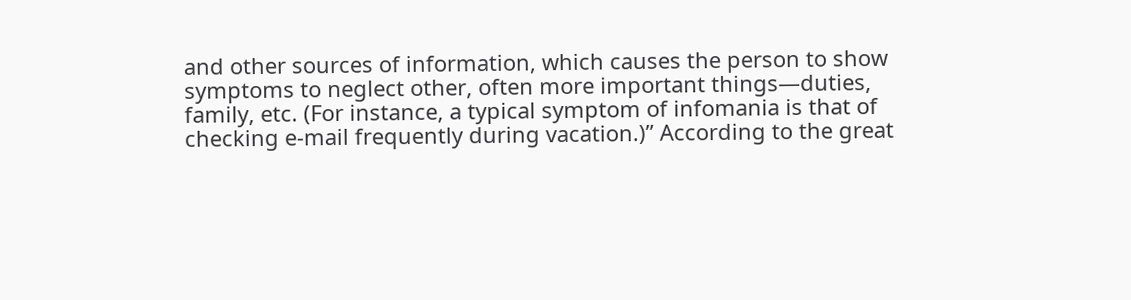and other sources of information, which causes the person to show symptoms to neglect other, often more important things—duties, family, etc. (For instance, a typical symptom of infomania is that of checking e-mail frequently during vacation.)” According to the great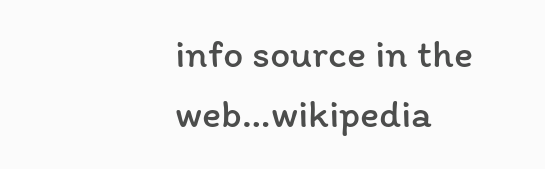info source in the web…wikipedia